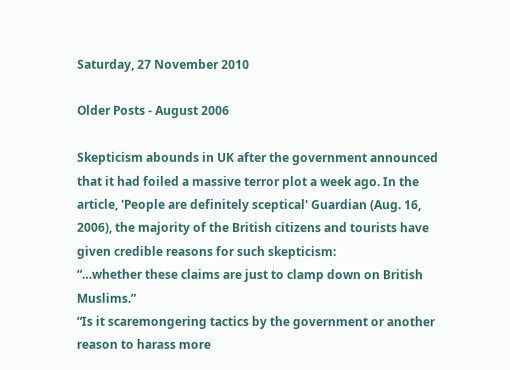Saturday, 27 November 2010

Older Posts - August 2006

Skepticism abounds in UK after the government announced that it had foiled a massive terror plot a week ago. In the article, 'People are definitely sceptical' Guardian (Aug. 16, 2006), the majority of the British citizens and tourists have given credible reasons for such skepticism:
“…whether these claims are just to clamp down on British Muslims.”
“Is it scaremongering tactics by the government or another reason to harass more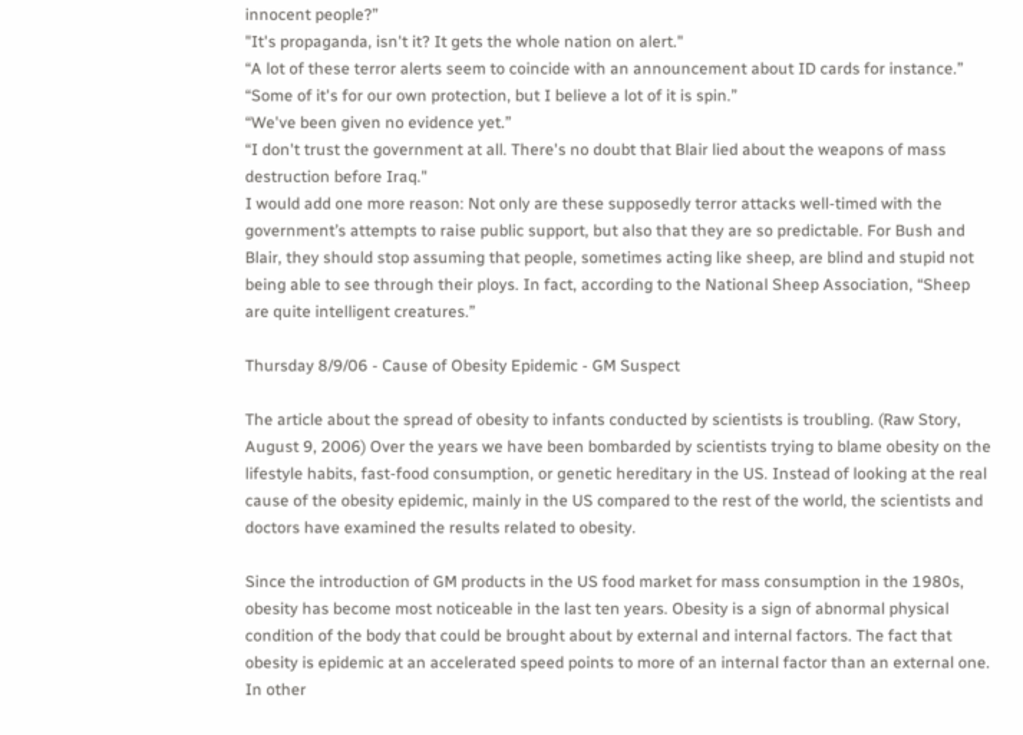innocent people?”
"It's propaganda, isn't it? It gets the whole nation on alert."
“A lot of these terror alerts seem to coincide with an announcement about ID cards for instance.”
“Some of it's for our own protection, but I believe a lot of it is spin.”
“We've been given no evidence yet.”
“I don't trust the government at all. There's no doubt that Blair lied about the weapons of mass destruction before Iraq."
I would add one more reason: Not only are these supposedly terror attacks well-timed with the government’s attempts to raise public support, but also that they are so predictable. For Bush and Blair, they should stop assuming that people, sometimes acting like sheep, are blind and stupid not being able to see through their ploys. In fact, according to the National Sheep Association, “Sheep are quite intelligent creatures.”

Thursday 8/9/06 - Cause of Obesity Epidemic - GM Suspect

The article about the spread of obesity to infants conducted by scientists is troubling. (Raw Story, August 9, 2006) Over the years we have been bombarded by scientists trying to blame obesity on the lifestyle habits, fast-food consumption, or genetic hereditary in the US. Instead of looking at the real cause of the obesity epidemic, mainly in the US compared to the rest of the world, the scientists and doctors have examined the results related to obesity.

Since the introduction of GM products in the US food market for mass consumption in the 1980s, obesity has become most noticeable in the last ten years. Obesity is a sign of abnormal physical condition of the body that could be brought about by external and internal factors. The fact that obesity is epidemic at an accelerated speed points to more of an internal factor than an external one. In other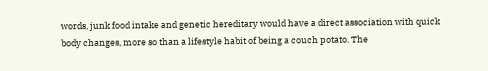words, junk food intake and genetic hereditary would have a direct association with quick body changes, more so than a lifestyle habit of being a couch potato. The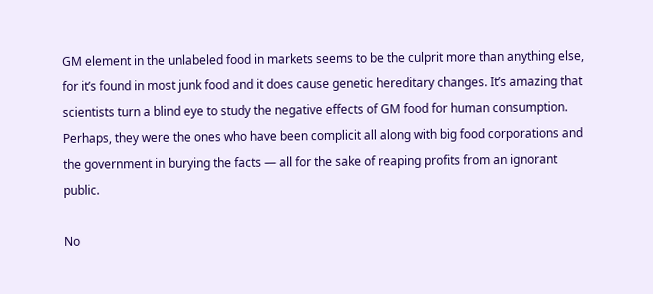GM element in the unlabeled food in markets seems to be the culprit more than anything else, for it’s found in most junk food and it does cause genetic hereditary changes. It’s amazing that scientists turn a blind eye to study the negative effects of GM food for human consumption. Perhaps, they were the ones who have been complicit all along with big food corporations and the government in burying the facts — all for the sake of reaping profits from an ignorant public.

No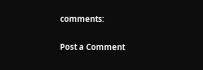comments:

Post a Comment